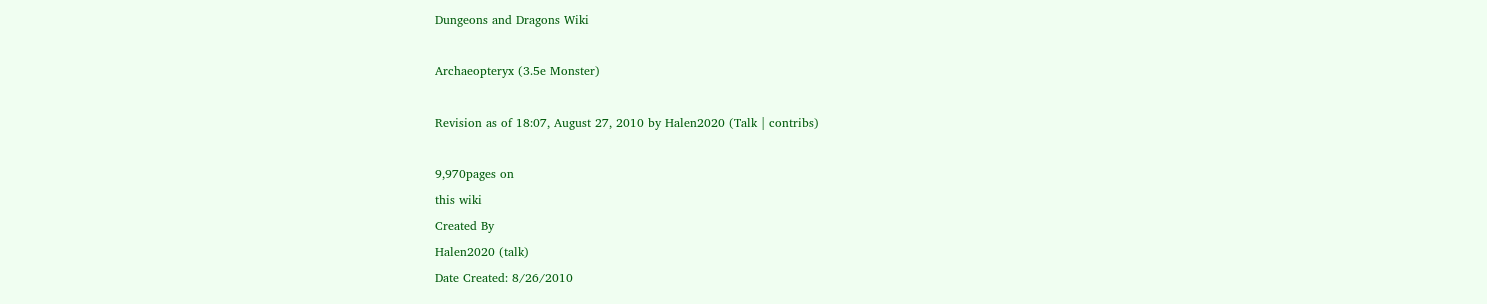Dungeons and Dragons Wiki

Archaeopteryx (3.5e Monster)

Revision as of 18:07, August 27, 2010 by Halen2020 (Talk | contribs)

9,970pages on
this wiki
Created By
Halen2020 (talk)
Date Created: 8/26/2010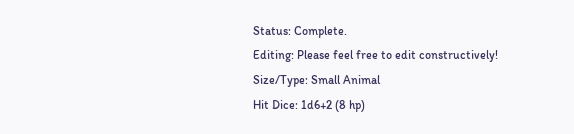Status: Complete.
Editing: Please feel free to edit constructively!
Size/Type: Small Animal
Hit Dice: 1d6+2 (8 hp)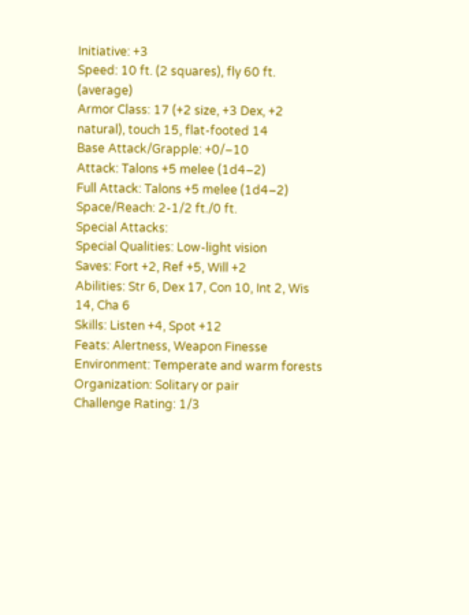Initiative: +3
Speed: 10 ft. (2 squares), fly 60 ft. (average)
Armor Class: 17 (+2 size, +3 Dex, +2 natural), touch 15, flat-footed 14
Base Attack/Grapple: +0/–10
Attack: Talons +5 melee (1d4–2)
Full Attack: Talons +5 melee (1d4–2)
Space/Reach: 2-1/2 ft./0 ft.
Special Attacks:
Special Qualities: Low-light vision
Saves: Fort +2, Ref +5, Will +2
Abilities: Str 6, Dex 17, Con 10, Int 2, Wis 14, Cha 6
Skills: Listen +4, Spot +12
Feats: Alertness, Weapon Finesse
Environment: Temperate and warm forests
Organization: Solitary or pair
Challenge Rating: 1/3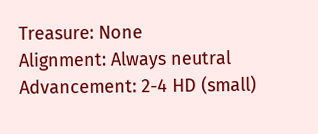Treasure: None
Alignment: Always neutral
Advancement: 2-4 HD (small)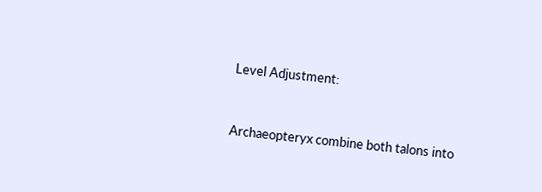Level Adjustment:


Archaeopteryx combine both talons into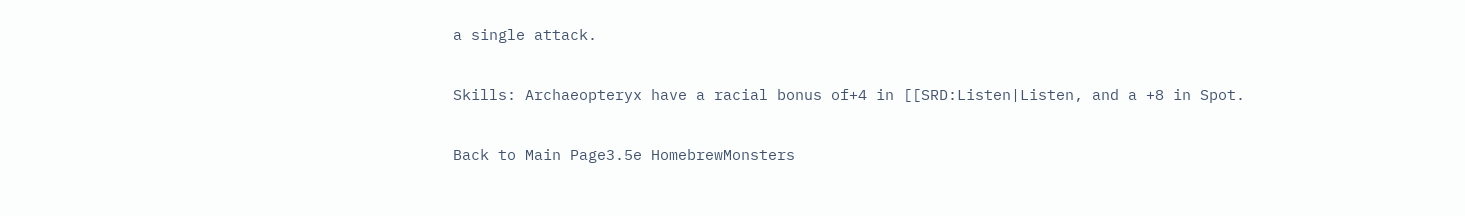a single attack.

Skills: Archaeopteryx have a racial bonus of+4 in [[SRD:Listen|Listen, and a +8 in Spot.

Back to Main Page3.5e HomebrewMonsters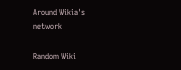Around Wikia's network

Random Wiki